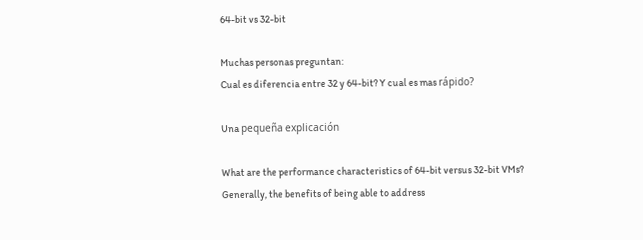64-bit vs 32-bit

Muchas personas preguntan:
Cual es diferencia entre 32 y 64-bit? Y cual es mas rápido?

Una pequeña explicación

What are the performance characteristics of 64-bit versus 32-bit VMs?
Generally, the benefits of being able to address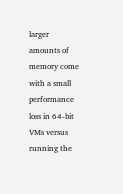larger amounts of memory come with a small performance loss in 64-bit VMs versus running the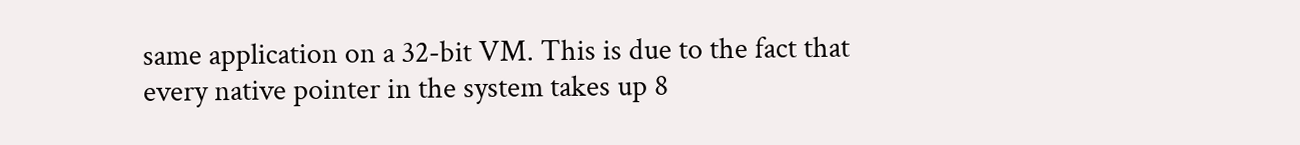same application on a 32-bit VM. This is due to the fact that every native pointer in the system takes up 8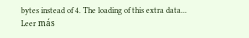bytes instead of 4. The loading of this extra data...
Leer más